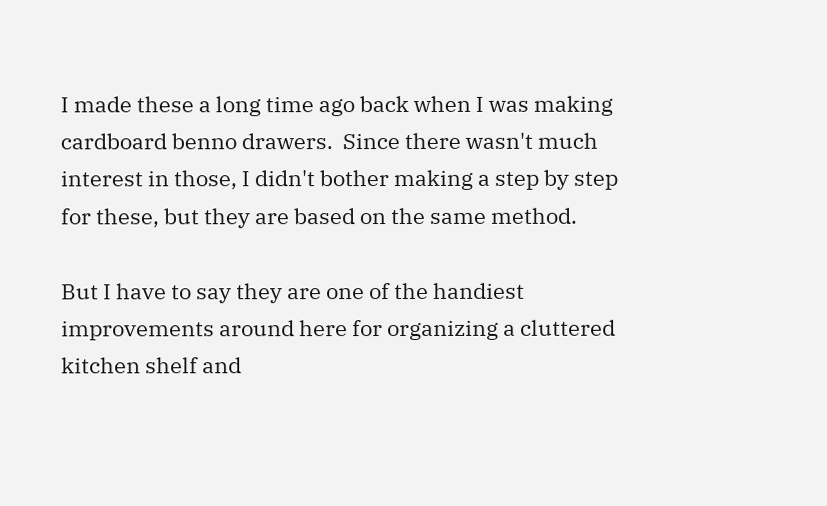I made these a long time ago back when I was making cardboard benno drawers.  Since there wasn't much interest in those, I didn't bother making a step by step for these, but they are based on the same method.

But I have to say they are one of the handiest improvements around here for organizing a cluttered kitchen shelf and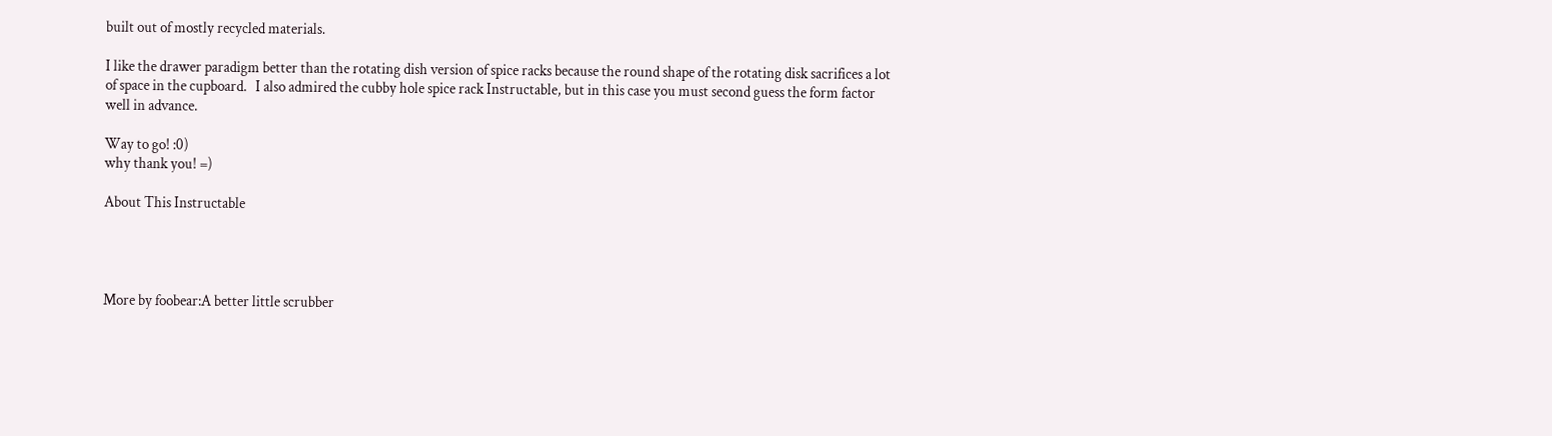built out of mostly recycled materials.

I like the drawer paradigm better than the rotating dish version of spice racks because the round shape of the rotating disk sacrifices a lot of space in the cupboard.   I also admired the cubby hole spice rack Instructable, but in this case you must second guess the form factor well in advance.

Way to go! :0)
why thank you! =)

About This Instructable




More by foobear:A better little scrubber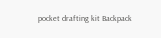pocket drafting kit Backpack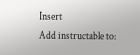Insert
Add instructable to: